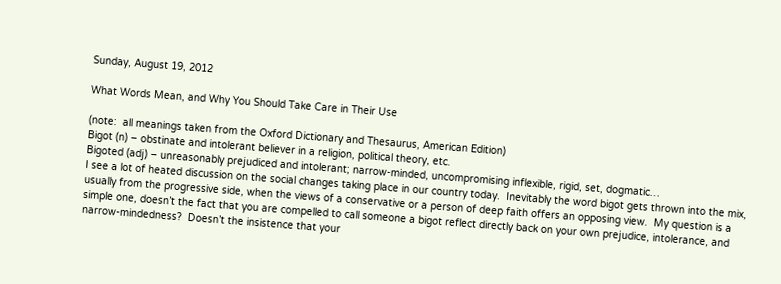Sunday, August 19, 2012

What Words Mean, and Why You Should Take Care in Their Use

(note:  all meanings taken from the Oxford Dictionary and Thesaurus, American Edition)
Bigot (n) – obstinate and intolerant believer in a religion, political theory, etc.
Bigoted (adj) – unreasonably prejudiced and intolerant; narrow-minded, uncompromising inflexible, rigid, set, dogmatic…
I see a lot of heated discussion on the social changes taking place in our country today.  Inevitably the word bigot gets thrown into the mix, usually from the progressive side, when the views of a conservative or a person of deep faith offers an opposing view.  My question is a simple one, doesn’t the fact that you are compelled to call someone a bigot reflect directly back on your own prejudice, intolerance, and narrow-mindedness?  Doesn’t the insistence that your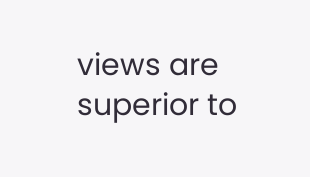views are superior to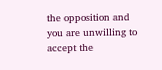the opposition and you are unwilling to accept the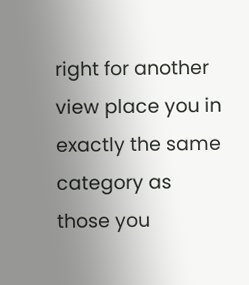right for another view place you in exactly the same category as those you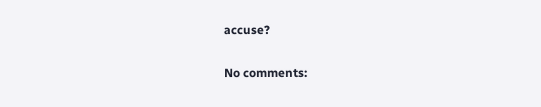accuse?

No comments: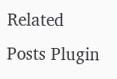Related Posts Plugin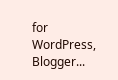for WordPress, Blogger...